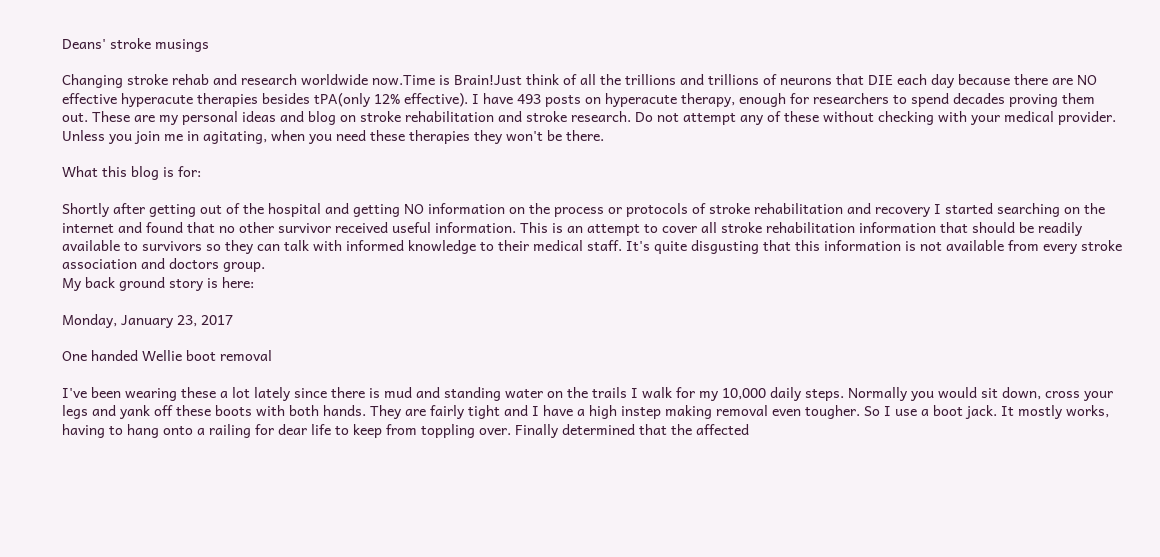Deans' stroke musings

Changing stroke rehab and research worldwide now.Time is Brain!Just think of all the trillions and trillions of neurons that DIE each day because there are NO effective hyperacute therapies besides tPA(only 12% effective). I have 493 posts on hyperacute therapy, enough for researchers to spend decades proving them out. These are my personal ideas and blog on stroke rehabilitation and stroke research. Do not attempt any of these without checking with your medical provider. Unless you join me in agitating, when you need these therapies they won't be there.

What this blog is for:

Shortly after getting out of the hospital and getting NO information on the process or protocols of stroke rehabilitation and recovery I started searching on the internet and found that no other survivor received useful information. This is an attempt to cover all stroke rehabilitation information that should be readily available to survivors so they can talk with informed knowledge to their medical staff. It's quite disgusting that this information is not available from every stroke association and doctors group.
My back ground story is here:

Monday, January 23, 2017

One handed Wellie boot removal

I've been wearing these a lot lately since there is mud and standing water on the trails I walk for my 10,000 daily steps. Normally you would sit down, cross your legs and yank off these boots with both hands. They are fairly tight and I have a high instep making removal even tougher. So I use a boot jack. It mostly works, having to hang onto a railing for dear life to keep from toppling over. Finally determined that the affected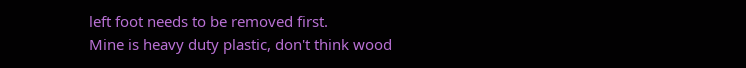left foot needs to be removed first.
Mine is heavy duty plastic, don't think wood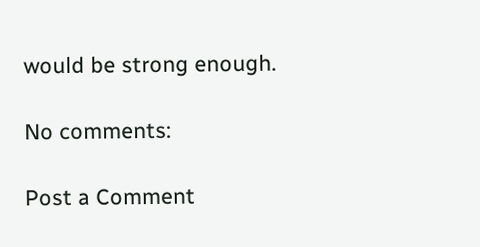would be strong enough.

No comments:

Post a Comment